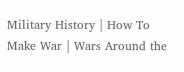Military History | How To Make War | Wars Around the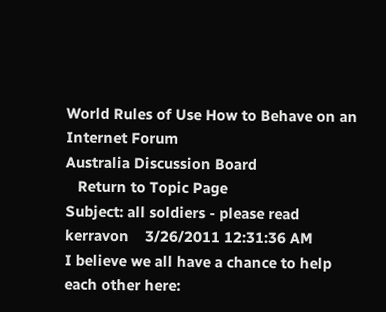World Rules of Use How to Behave on an Internet Forum
Australia Discussion Board
   Return to Topic Page
Subject: all soldiers - please read
kerravon    3/26/2011 12:31:36 AM
I believe we all have a chance to help each other here: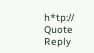h*tp://
Quote    Reply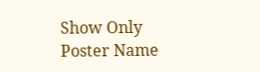Show Only Poster Name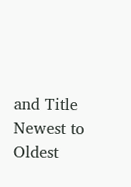and Title     Newest to Oldest